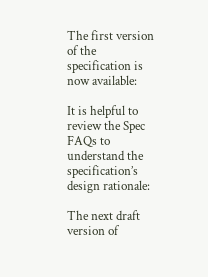The first version of the specification is now available:

It is helpful to review the Spec FAQs to understand the specification’s design rationale:

The next draft version of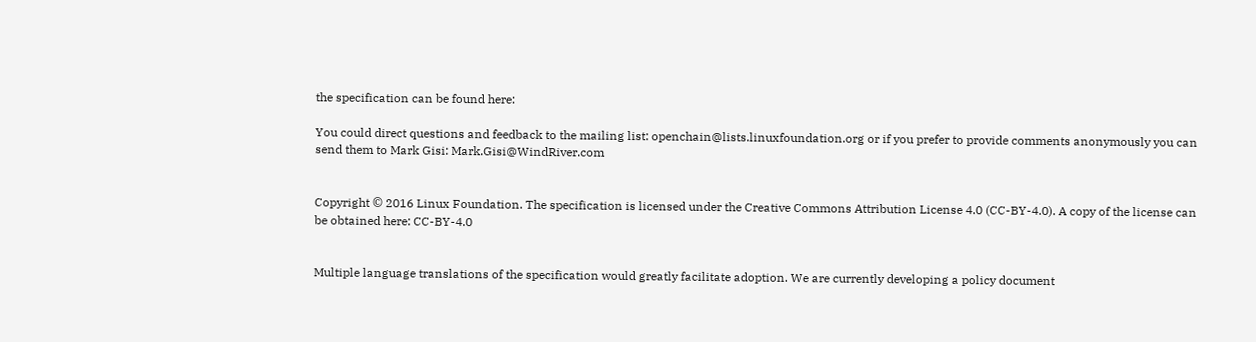the specification can be found here:

You could direct questions and feedback to the mailing list: openchain@lists.linuxfoundation.org or if you prefer to provide comments anonymously you can send them to Mark Gisi: Mark.Gisi@WindRiver.com


Copyright © 2016 Linux Foundation. The specification is licensed under the Creative Commons Attribution License 4.0 (CC-BY-4.0). A copy of the license can be obtained here: CC-BY-4.0


Multiple language translations of the specification would greatly facilitate adoption. We are currently developing a policy document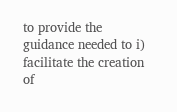to provide the guidance needed to i) facilitate the creation of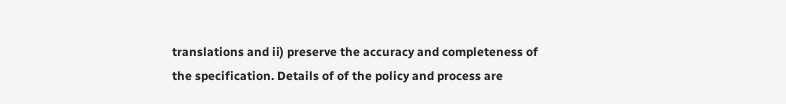translations and ii) preserve the accuracy and completeness of the specification. Details of of the policy and process are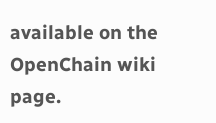available on the OpenChain wiki page.